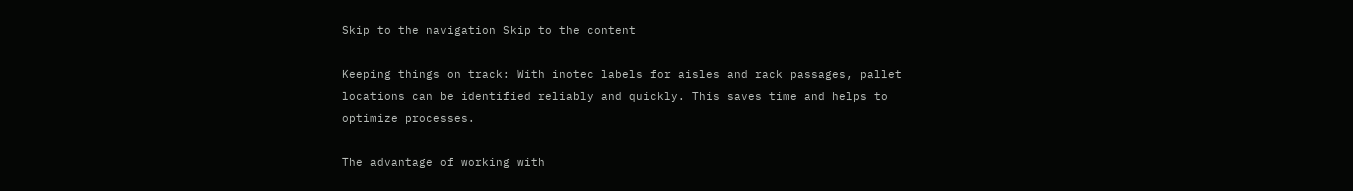Skip to the navigation Skip to the content

Keeping things on track: With inotec labels for aisles and rack passages, pallet locations can be identified reliably and quickly. This saves time and helps to optimize processes.

The advantage of working with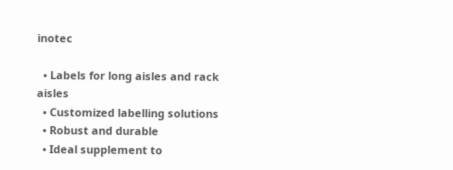inotec

  • Labels for long aisles and rack aisles
  • Customized labelling solutions
  • Robust and durable
  • Ideal supplement to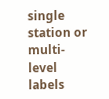single station or multi-level labels